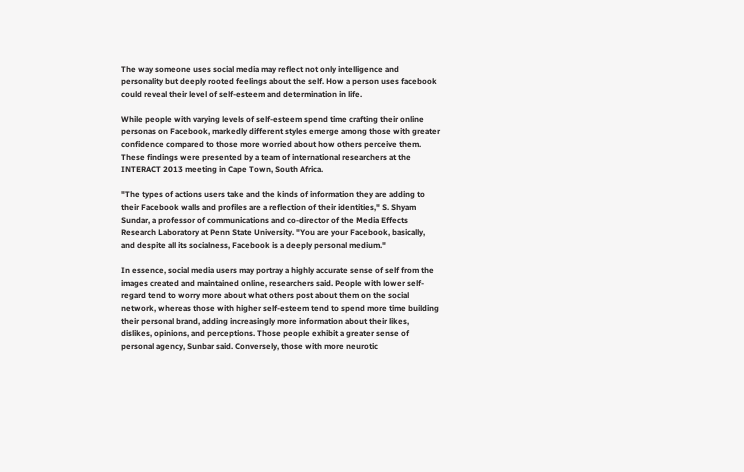The way someone uses social media may reflect not only intelligence and personality but deeply rooted feelings about the self. How a person uses facebook could reveal their level of self-esteem and determination in life.

While people with varying levels of self-esteem spend time crafting their online personas on Facebook, markedly different styles emerge among those with greater confidence compared to those more worried about how others perceive them. These findings were presented by a team of international researchers at the INTERACT 2013 meeting in Cape Town, South Africa.

"The types of actions users take and the kinds of information they are adding to their Facebook walls and profiles are a reflection of their identities," S. Shyam Sundar, a professor of communications and co-director of the Media Effects Research Laboratory at Penn State University. "You are your Facebook, basically, and despite all its socialness, Facebook is a deeply personal medium."

In essence, social media users may portray a highly accurate sense of self from the images created and maintained online, researchers said. People with lower self-regard tend to worry more about what others post about them on the social network, whereas those with higher self-esteem tend to spend more time building their personal brand, adding increasingly more information about their likes, dislikes, opinions, and perceptions. Those people exhibit a greater sense of personal agency, Sunbar said. Conversely, those with more neurotic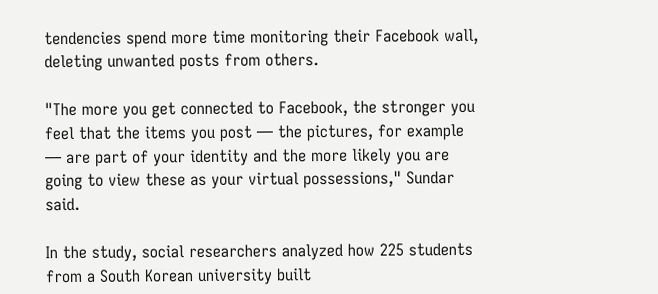tendencies spend more time monitoring their Facebook wall, deleting unwanted posts from others.

"The more you get connected to Facebook, the stronger you feel that the items you post — the pictures, for example — are part of your identity and the more likely you are going to view these as your virtual possessions," Sundar said.

In the study, social researchers analyzed how 225 students from a South Korean university built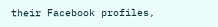their Facebook profiles,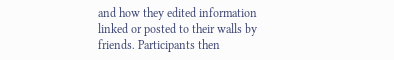and how they edited information linked or posted to their walls by friends. Participants then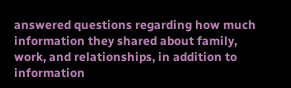answered questions regarding how much information they shared about family, work, and relationships, in addition to information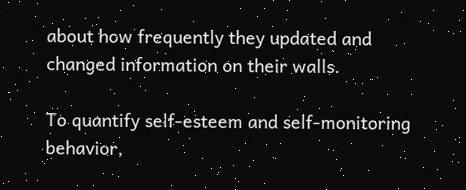about how frequently they updated and changed information on their walls.

To quantify self-esteem and self-monitoring behavior,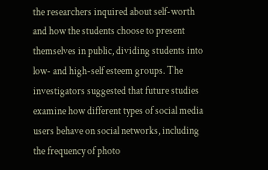the researchers inquired about self-worth and how the students choose to present themselves in public, dividing students into low- and high-self esteem groups. The investigators suggested that future studies examine how different types of social media users behave on social networks, including the frequency of photo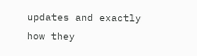updates and exactly how they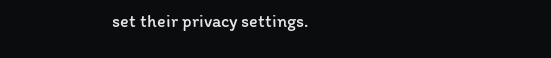set their privacy settings.